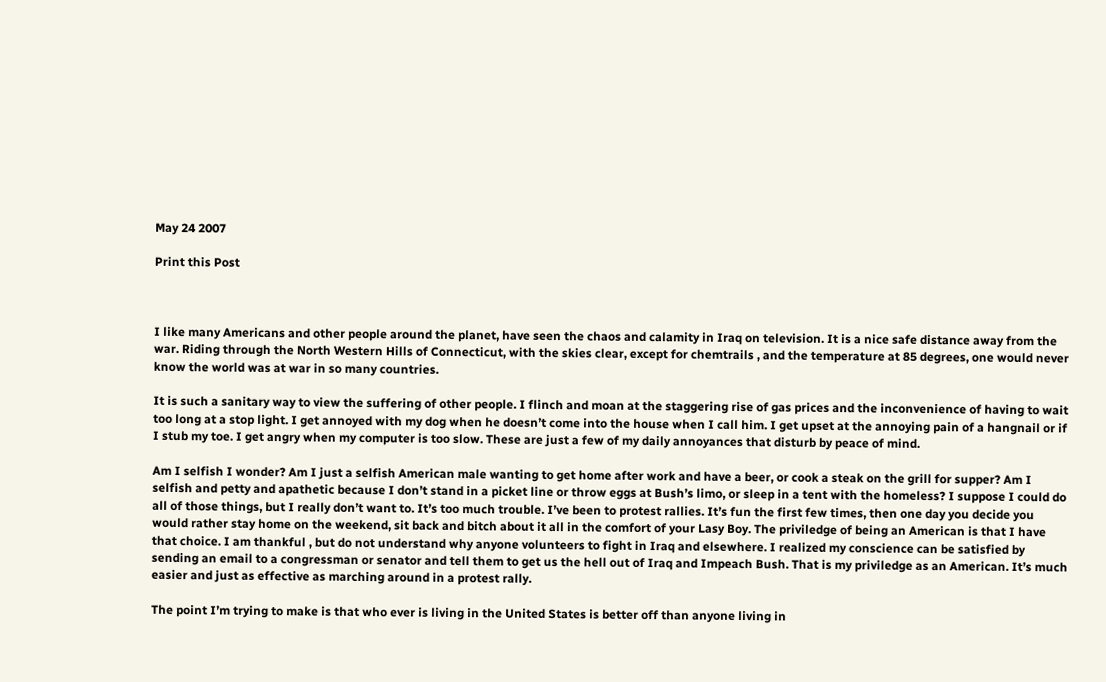May 24 2007

Print this Post



I like many Americans and other people around the planet, have seen the chaos and calamity in Iraq on television. It is a nice safe distance away from the war. Riding through the North Western Hills of Connecticut, with the skies clear, except for chemtrails , and the temperature at 85 degrees, one would never know the world was at war in so many countries.

It is such a sanitary way to view the suffering of other people. I flinch and moan at the staggering rise of gas prices and the inconvenience of having to wait too long at a stop light. I get annoyed with my dog when he doesn’t come into the house when I call him. I get upset at the annoying pain of a hangnail or if I stub my toe. I get angry when my computer is too slow. These are just a few of my daily annoyances that disturb by peace of mind.

Am I selfish I wonder? Am I just a selfish American male wanting to get home after work and have a beer, or cook a steak on the grill for supper? Am I selfish and petty and apathetic because I don’t stand in a picket line or throw eggs at Bush’s limo, or sleep in a tent with the homeless? I suppose I could do all of those things, but I really don’t want to. It’s too much trouble. I’ve been to protest rallies. It’s fun the first few times, then one day you decide you would rather stay home on the weekend, sit back and bitch about it all in the comfort of your Lasy Boy. The priviledge of being an American is that I have that choice. I am thankful , but do not understand why anyone volunteers to fight in Iraq and elsewhere. I realized my conscience can be satisfied by sending an email to a congressman or senator and tell them to get us the hell out of Iraq and Impeach Bush. That is my priviledge as an American. It’s much easier and just as effective as marching around in a protest rally.

The point I’m trying to make is that who ever is living in the United States is better off than anyone living in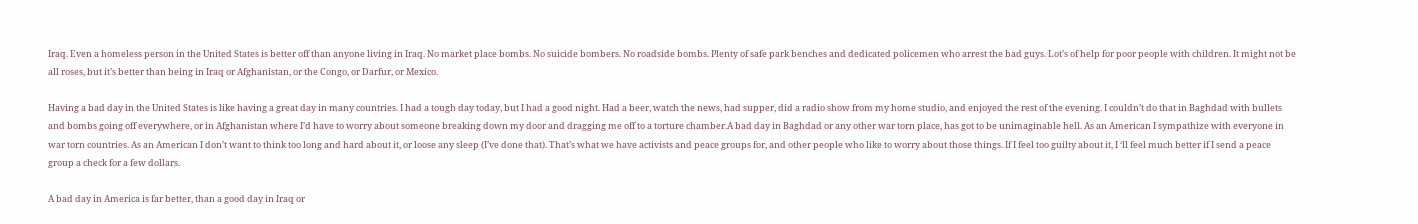Iraq. Even a homeless person in the United States is better off than anyone living in Iraq. No market place bombs. No suicide bombers. No roadside bombs. Plenty of safe park benches and dedicated policemen who arrest the bad guys. Lot’s of help for poor people with children. It might not be all roses, but it’s better than being in Iraq or Afghanistan, or the Congo, or Darfur, or Mexico.

Having a bad day in the United States is like having a great day in many countries. I had a tough day today, but I had a good night. Had a beer, watch the news, had supper, did a radio show from my home studio, and enjoyed the rest of the evening. I couldn’t do that in Baghdad with bullets and bombs going off everywhere, or in Afghanistan where I’d have to worry about someone breaking down my door and dragging me off to a torture chamber.A bad day in Baghdad or any other war torn place, has got to be unimaginable hell. As an American I sympathize with everyone in war torn countries. As an American I don’t want to think too long and hard about it, or loose any sleep (I’ve done that). That’s what we have activists and peace groups for, and other people who like to worry about those things. If I feel too guilty about it, I ‘ll feel much better if I send a peace group a check for a few dollars.

A bad day in America is far better, than a good day in Iraq or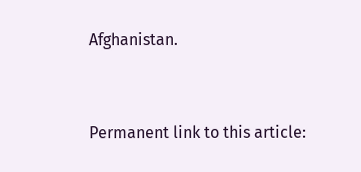Afghanistan.


Permanent link to this article: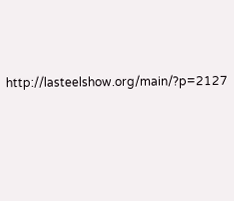http://lasteelshow.org/main/?p=2127